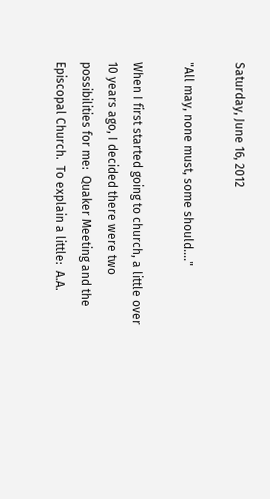Saturday, June 16, 2012

"All may, none must, some should...."

When I first started going to church, a little over 10 years ago, I decided there were two possibilities for me:  Quaker Meeting and the Episcopal Church.  To explain a little:  A.A.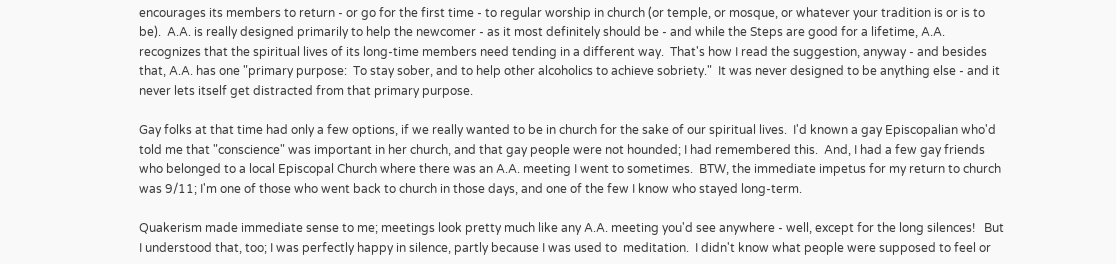encourages its members to return - or go for the first time - to regular worship in church (or temple, or mosque, or whatever your tradition is or is to be).  A.A. is really designed primarily to help the newcomer - as it most definitely should be - and while the Steps are good for a lifetime, A.A. recognizes that the spiritual lives of its long-time members need tending in a different way.  That's how I read the suggestion, anyway - and besides that, A.A. has one "primary purpose:  To stay sober, and to help other alcoholics to achieve sobriety."  It was never designed to be anything else - and it never lets itself get distracted from that primary purpose.

Gay folks at that time had only a few options, if we really wanted to be in church for the sake of our spiritual lives.  I'd known a gay Episcopalian who'd told me that "conscience" was important in her church, and that gay people were not hounded; I had remembered this.  And, I had a few gay friends who belonged to a local Episcopal Church where there was an A.A. meeting I went to sometimes.  BTW, the immediate impetus for my return to church was 9/11; I'm one of those who went back to church in those days, and one of the few I know who stayed long-term.

Quakerism made immediate sense to me; meetings look pretty much like any A.A. meeting you'd see anywhere - well, except for the long silences!   But I understood that, too; I was perfectly happy in silence, partly because I was used to  meditation.  I didn't know what people were supposed to feel or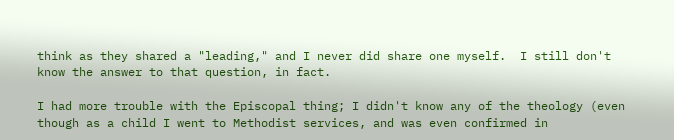think as they shared a "leading," and I never did share one myself.  I still don't know the answer to that question, in fact.

I had more trouble with the Episcopal thing; I didn't know any of the theology (even though as a child I went to Methodist services, and was even confirmed in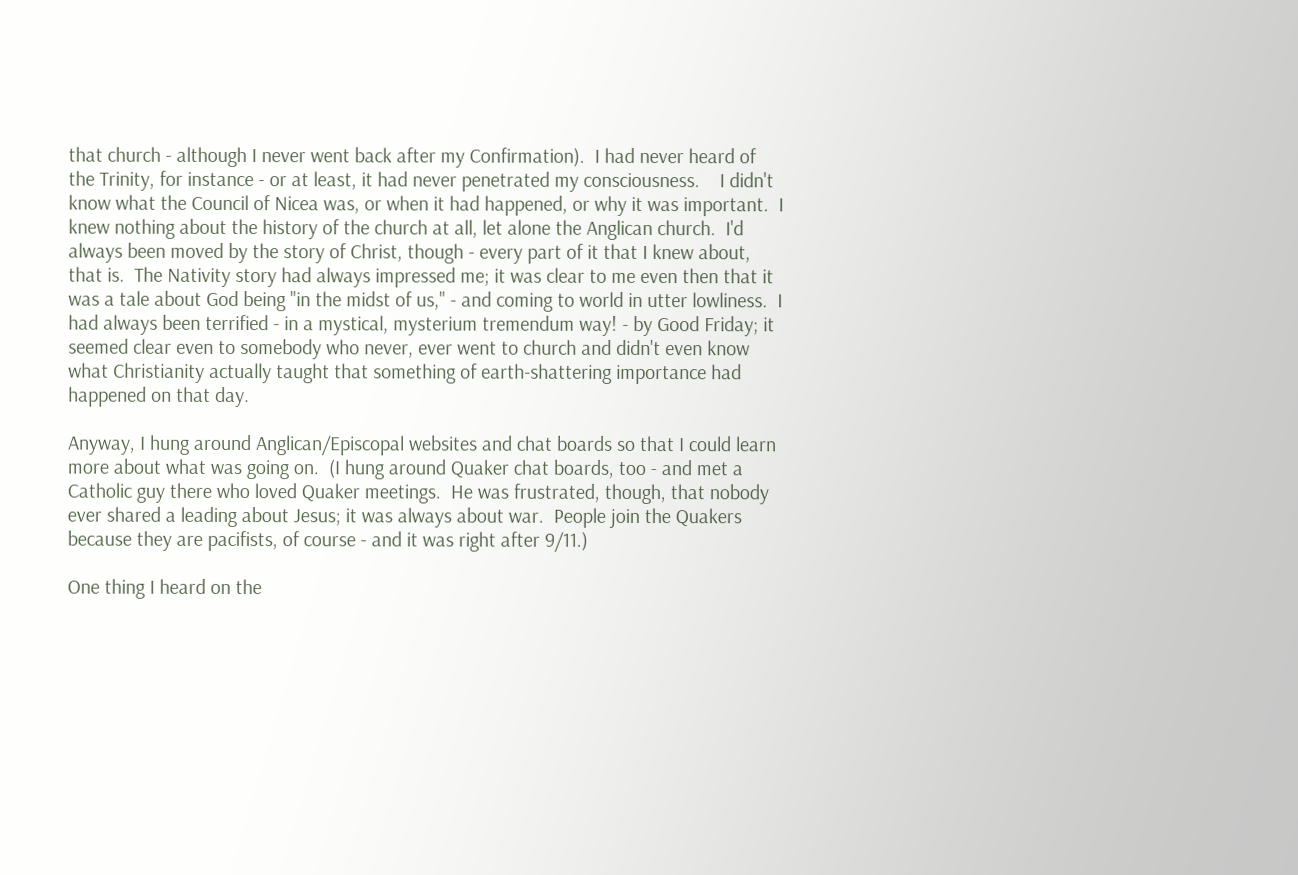that church - although I never went back after my Confirmation).  I had never heard of the Trinity, for instance - or at least, it had never penetrated my consciousness.    I didn't know what the Council of Nicea was, or when it had happened, or why it was important.  I knew nothing about the history of the church at all, let alone the Anglican church.  I'd always been moved by the story of Christ, though - every part of it that I knew about, that is.  The Nativity story had always impressed me; it was clear to me even then that it was a tale about God being "in the midst of us," - and coming to world in utter lowliness.  I had always been terrified - in a mystical, mysterium tremendum way! - by Good Friday; it seemed clear even to somebody who never, ever went to church and didn't even know what Christianity actually taught that something of earth-shattering importance had happened on that day.

Anyway, I hung around Anglican/Episcopal websites and chat boards so that I could learn more about what was going on.  (I hung around Quaker chat boards, too - and met a Catholic guy there who loved Quaker meetings.  He was frustrated, though, that nobody ever shared a leading about Jesus; it was always about war.  People join the Quakers because they are pacifists, of course - and it was right after 9/11.)

One thing I heard on the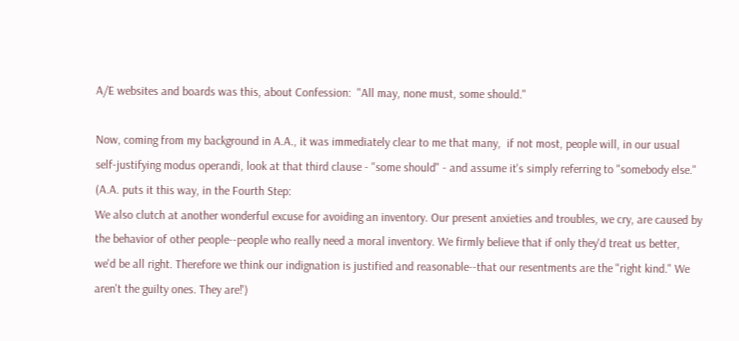A/E websites and boards was this, about Confession:  "All may, none must, some should."

Now, coming from my background in A.A., it was immediately clear to me that many,  if not most, people will, in our usual self-justifying modus operandi, look at that third clause - "some should" - and assume it's simply referring to "somebody else."  (A.A. puts it this way, in the Fourth Step:
We also clutch at another wonderful excuse for avoiding an inventory. Our present anxieties and troubles, we cry, are caused by the behavior of other people--people who really need a moral inventory. We firmly believe that if only they'd treat us better, we'd be all right. Therefore we think our indignation is justified and reasonable--that our resentments are the "right kind." We aren't the guilty ones. They are!')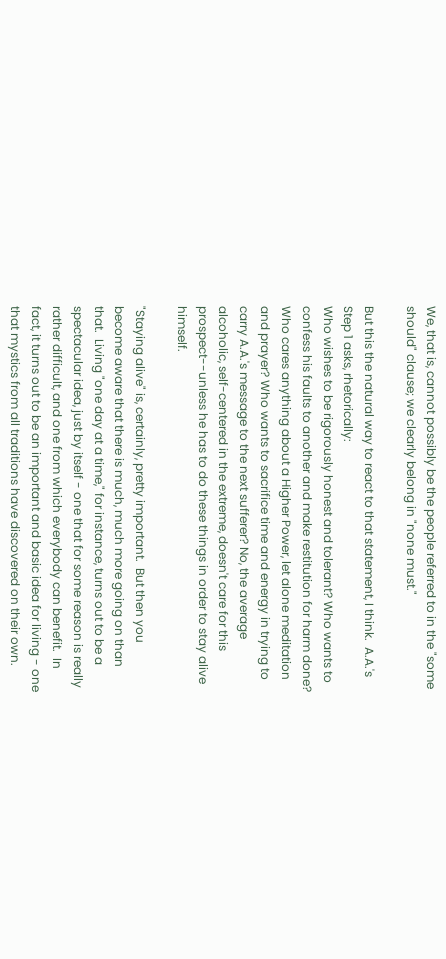We, that is, cannot possibly be the people referred to in the "some should" clause; we clearly belong in "none must."

But this the natural way to react to that statement, I think.  A.A.'s Step 1 asks, rhetorically:
Who wishes to be rigorously honest and tolerant? Who wants to confess his faults to another and make restitution for harm done? Who cares anything about a Higher Power, let alone meditation and prayer? Who wants to sacrifice time and energy in trying to carry A.A.'s message to the next sufferer? No, the average alcoholic, self-centered in the extreme, doesn't care for this prospect--unless he has to do these things in order to stay alive himself.

"Staying alive" is, certainly, pretty important.  But then you become aware that there is much, much more going on than that.  Living "one day at a time," for instance, turns out to be a spectacular idea, just by itself - one that for some reason is really rather difficult, and one from which everybody can benefit.  In fact, it turns out to be an important and basic idea for living - one that mystics from all traditions have discovered on their own.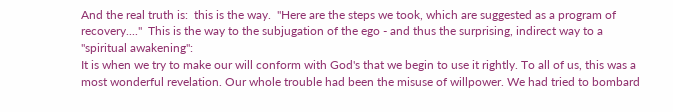And the real truth is:  this is the way.  "Here are the steps we took, which are suggested as a program of recovery...."  This is the way to the subjugation of the ego - and thus the surprising, indirect way to a "spiritual awakening":
It is when we try to make our will conform with God's that we begin to use it rightly. To all of us, this was a most wonderful revelation. Our whole trouble had been the misuse of willpower. We had tried to bombard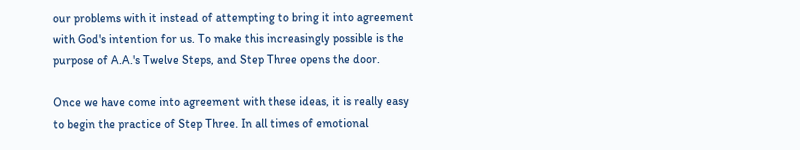our problems with it instead of attempting to bring it into agreement with God's intention for us. To make this increasingly possible is the purpose of A.A.'s Twelve Steps, and Step Three opens the door.

Once we have come into agreement with these ideas, it is really easy to begin the practice of Step Three. In all times of emotional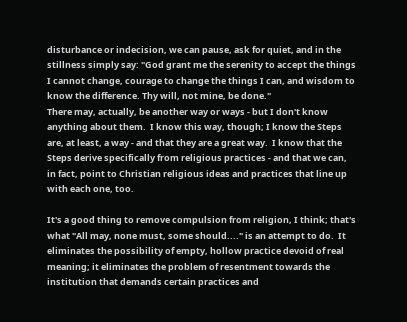disturbance or indecision, we can pause, ask for quiet, and in the stillness simply say: "God grant me the serenity to accept the things I cannot change, courage to change the things I can, and wisdom to know the difference. Thy will, not mine, be done."
There may, actually, be another way or ways - but I don't know anything about them.  I know this way, though; I know the Steps are, at least, a way - and that they are a great way.  I know that the Steps derive specifically from religious practices - and that we can, in fact, point to Christian religious ideas and practices that line up with each one, too.

It's a good thing to remove compulsion from religion, I think; that's what "All may, none must, some should...." is an attempt to do.  It eliminates the possibility of empty, hollow practice devoid of real meaning; it eliminates the problem of resentment towards the institution that demands certain practices and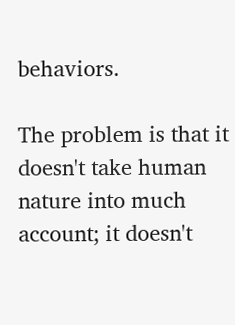behaviors.

The problem is that it doesn't take human nature into much account; it doesn't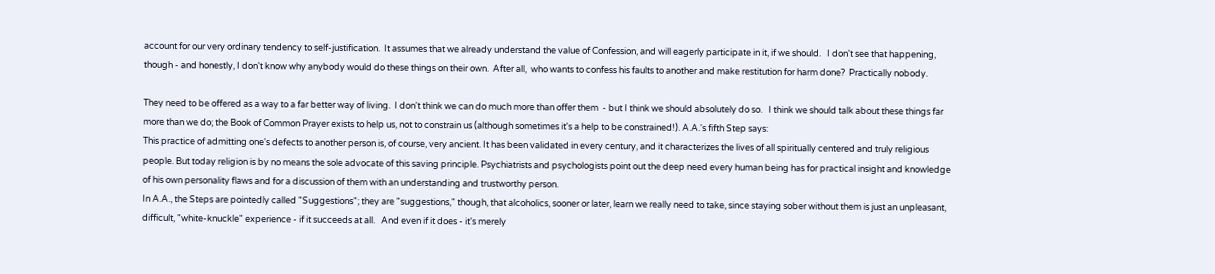account for our very ordinary tendency to self-justification.  It assumes that we already understand the value of Confession, and will eagerly participate in it, if we should.   I don't see that happening, though - and honestly, I don't know why anybody would do these things on their own.  After all,  who wants to confess his faults to another and make restitution for harm done?  Practically nobody.

They need to be offered as a way to a far better way of living.  I don't think we can do much more than offer them  - but I think we should absolutely do so.   I think we should talk about these things far more than we do; the Book of Common Prayer exists to help us, not to constrain us (although sometimes it's a help to be constrained!). A.A.'s fifth Step says:
This practice of admitting one's defects to another person is, of course, very ancient. It has been validated in every century, and it characterizes the lives of all spiritually centered and truly religious people. But today religion is by no means the sole advocate of this saving principle. Psychiatrists and psychologists point out the deep need every human being has for practical insight and knowledge of his own personality flaws and for a discussion of them with an understanding and trustworthy person.
In A.A., the Steps are pointedly called "Suggestions"; they are "suggestions," though, that alcoholics, sooner or later, learn we really need to take, since staying sober without them is just an unpleasant, difficult, "white-knuckle" experience - if it succeeds at all.   And even if it does - it's merely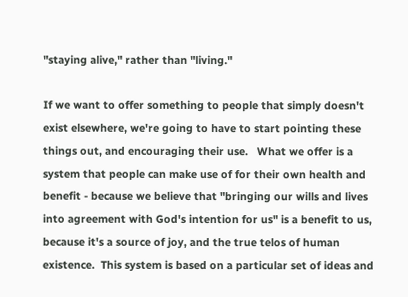"staying alive," rather than "living."

If we want to offer something to people that simply doesn't exist elsewhere, we're going to have to start pointing these things out, and encouraging their use.   What we offer is a system that people can make use of for their own health and benefit - because we believe that "bringing our wills and lives into agreement with God's intention for us" is a benefit to us, because it's a source of joy, and the true telos of human existence.  This system is based on a particular set of ideas and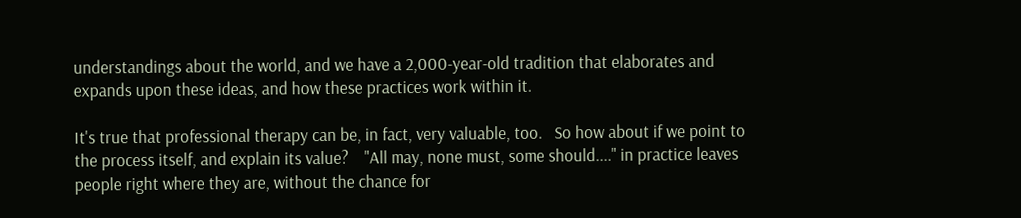understandings about the world, and we have a 2,000-year-old tradition that elaborates and expands upon these ideas, and how these practices work within it.

It's true that professional therapy can be, in fact, very valuable, too.   So how about if we point to the process itself, and explain its value?    "All may, none must, some should...." in practice leaves people right where they are, without the chance for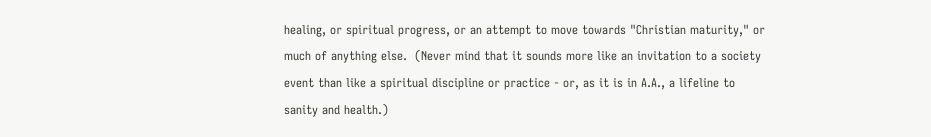healing, or spiritual progress, or an attempt to move towards "Christian maturity," or much of anything else.  (Never mind that it sounds more like an invitation to a society event than like a spiritual discipline or practice - or, as it is in A.A., a lifeline to sanity and health.)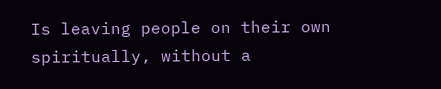Is leaving people on their own spiritually, without a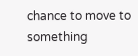chance to move to something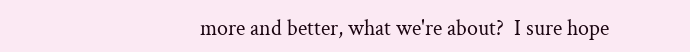more and better, what we're about?  I sure hope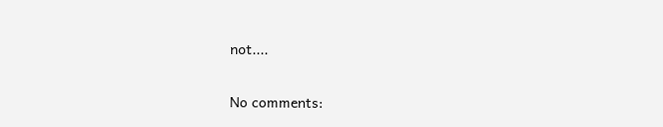not....

No comments: